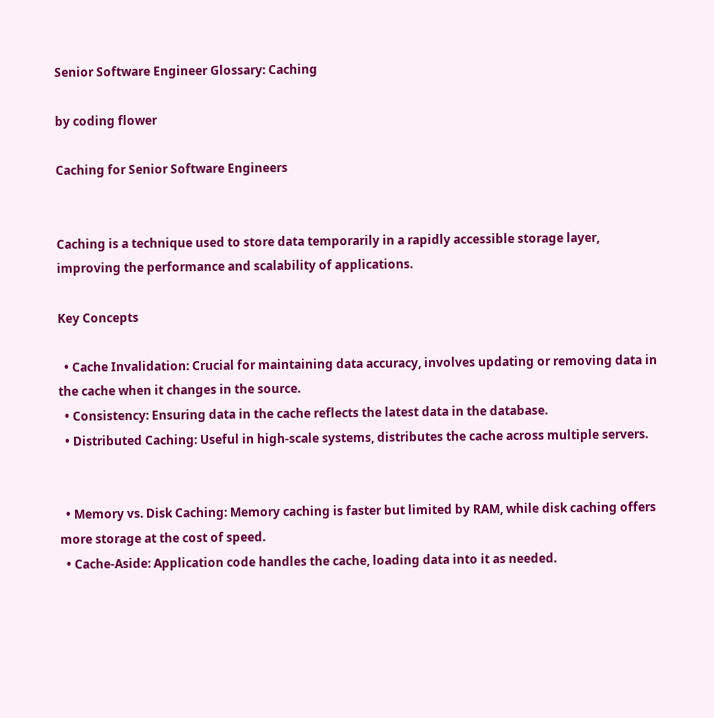Senior Software Engineer Glossary: Caching

by coding flower

Caching for Senior Software Engineers


Caching is a technique used to store data temporarily in a rapidly accessible storage layer, improving the performance and scalability of applications.

Key Concepts

  • Cache Invalidation: Crucial for maintaining data accuracy, involves updating or removing data in the cache when it changes in the source.
  • Consistency: Ensuring data in the cache reflects the latest data in the database.
  • Distributed Caching: Useful in high-scale systems, distributes the cache across multiple servers.


  • Memory vs. Disk Caching: Memory caching is faster but limited by RAM, while disk caching offers more storage at the cost of speed.
  • Cache-Aside: Application code handles the cache, loading data into it as needed.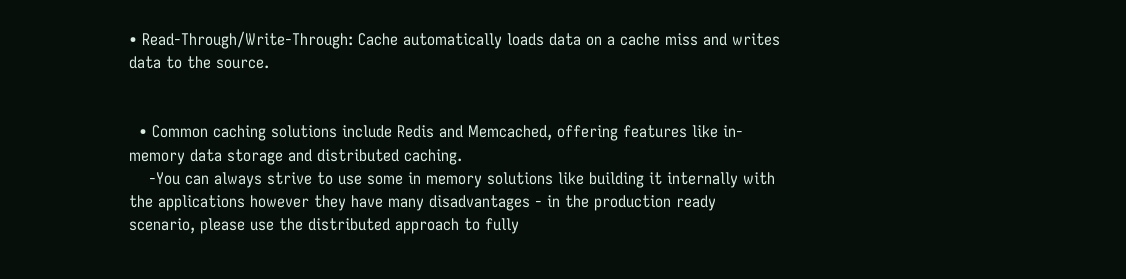• Read-Through/Write-Through: Cache automatically loads data on a cache miss and writes data to the source.


  • Common caching solutions include Redis and Memcached, offering features like in-memory data storage and distributed caching.
    -You can always strive to use some in memory solutions like building it internally with the applications however they have many disadvantages - in the production ready scenario, please use the distributed approach to fully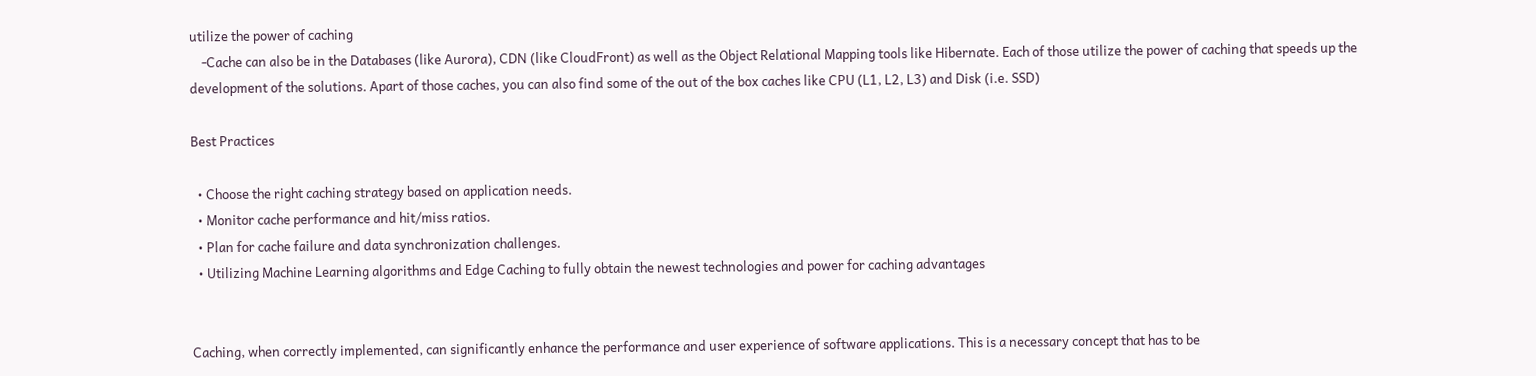utilize the power of caching
    -Cache can also be in the Databases (like Aurora), CDN (like CloudFront) as well as the Object Relational Mapping tools like Hibernate. Each of those utilize the power of caching that speeds up the development of the solutions. Apart of those caches, you can also find some of the out of the box caches like CPU (L1, L2, L3) and Disk (i.e. SSD)

Best Practices

  • Choose the right caching strategy based on application needs.
  • Monitor cache performance and hit/miss ratios.
  • Plan for cache failure and data synchronization challenges.
  • Utilizing Machine Learning algorithms and Edge Caching to fully obtain the newest technologies and power for caching advantages


Caching, when correctly implemented, can significantly enhance the performance and user experience of software applications. This is a necessary concept that has to be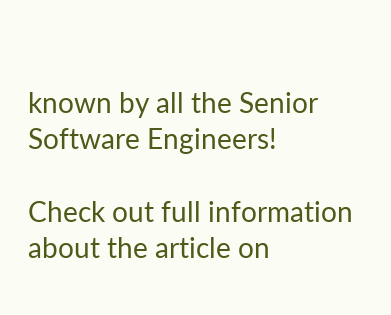known by all the Senior Software Engineers!

Check out full information about the article on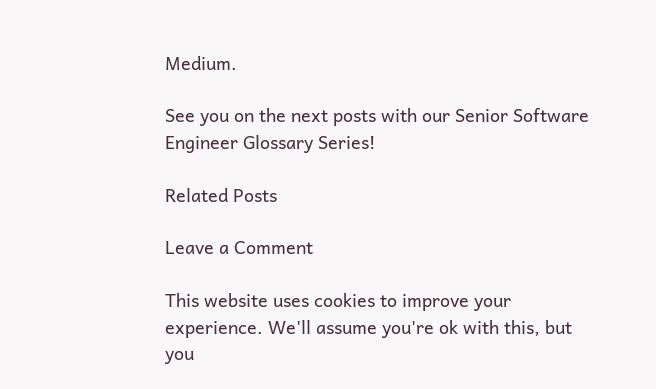Medium.

See you on the next posts with our Senior Software Engineer Glossary Series!

Related Posts

Leave a Comment

This website uses cookies to improve your experience. We'll assume you're ok with this, but you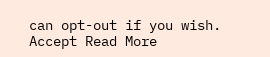can opt-out if you wish. Accept Read More